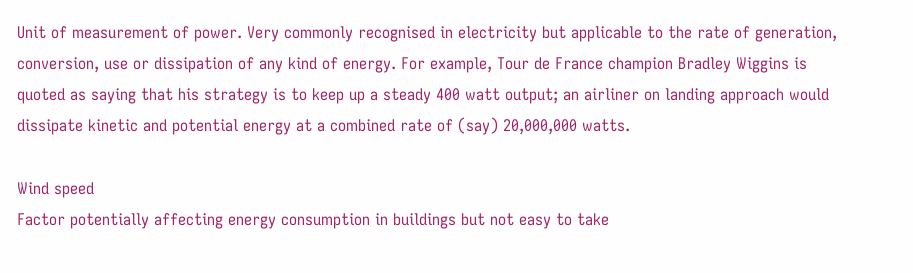Unit of measurement of power. Very commonly recognised in electricity but applicable to the rate of generation, conversion, use or dissipation of any kind of energy. For example, Tour de France champion Bradley Wiggins is quoted as saying that his strategy is to keep up a steady 400 watt output; an airliner on landing approach would dissipate kinetic and potential energy at a combined rate of (say) 20,000,000 watts.

Wind speed
Factor potentially affecting energy consumption in buildings but not easy to take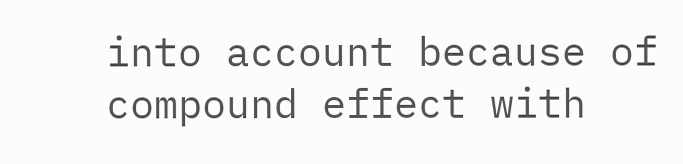into account because of compound effect with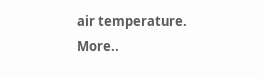air temperature. More..